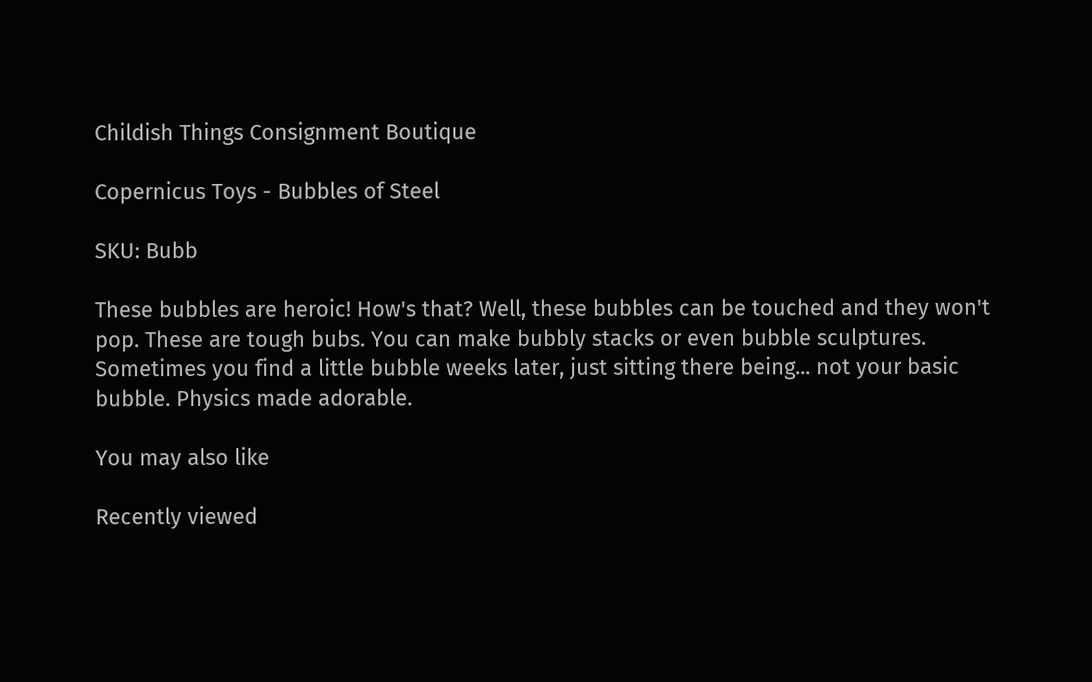Childish Things Consignment Boutique

Copernicus Toys - Bubbles of Steel

SKU: Bubb

These bubbles are heroic! How's that? Well, these bubbles can be touched and they won't pop. These are tough bubs. You can make bubbly stacks or even bubble sculptures. Sometimes you find a little bubble weeks later, just sitting there being... not your basic bubble. Physics made adorable.

You may also like

Recently viewed